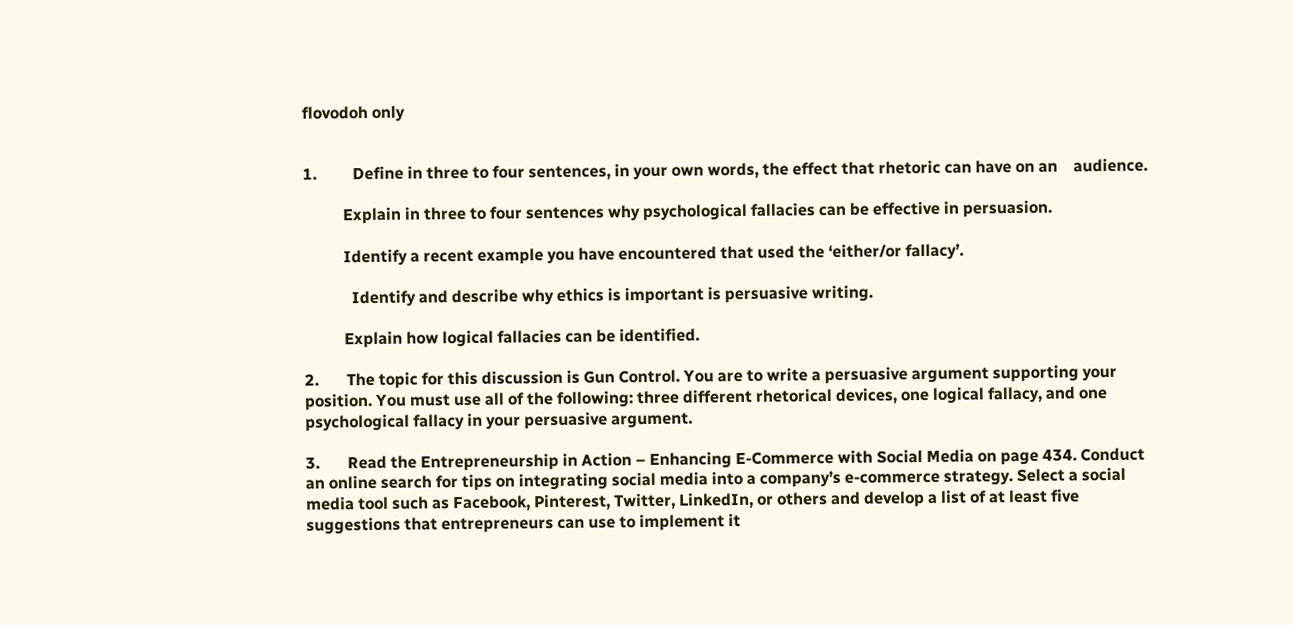flovodoh only


1.         Define in three to four sentences, in your own words, the effect that rhetoric can have on an    audience.

          Explain in three to four sentences why psychological fallacies can be effective in persuasion.

          Identify a recent example you have encountered that used the ‘either/or fallacy’.

            Identify and describe why ethics is important is persuasive writing.

          Explain how logical fallacies can be identified.

2.       The topic for this discussion is Gun Control. You are to write a persuasive argument supporting your position. You must use all of the following: three different rhetorical devices, one logical fallacy, and one psychological fallacy in your persuasive argument.

3.       Read the Entrepreneurship in Action – Enhancing E-Commerce with Social Media on page 434. Conduct an online search for tips on integrating social media into a company’s e-commerce strategy. Select a social media tool such as Facebook, Pinterest, Twitter, LinkedIn, or others and develop a list of at least five suggestions that entrepreneurs can use to implement it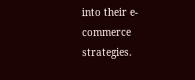into their e-commerce strategies.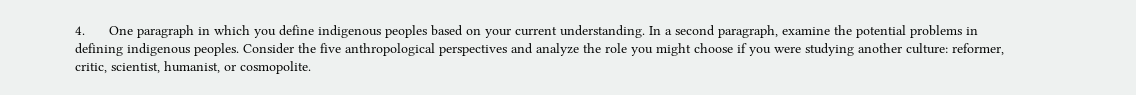4.      One paragraph in which you define indigenous peoples based on your current understanding. In a second paragraph, examine the potential problems in defining indigenous peoples. Consider the five anthropological perspectives and analyze the role you might choose if you were studying another culture: reformer, critic, scientist, humanist, or cosmopolite.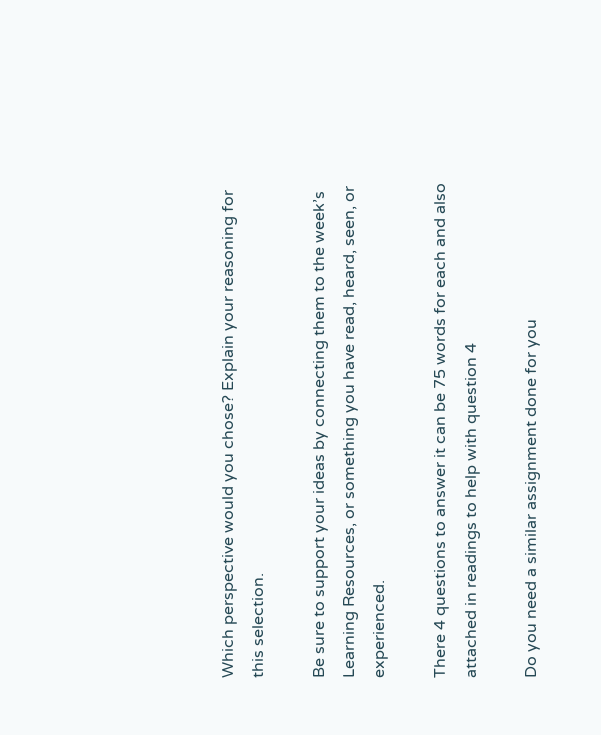Which perspective would you chose? Explain your reasoning for this selection.

Be sure to support your ideas by connecting them to the week’s Learning Resources, or something you have read, heard, seen, or experienced.

There 4 questions to answer it can be 75 words for each and also attached in readings to help with question 4

Do you need a similar assignment done for you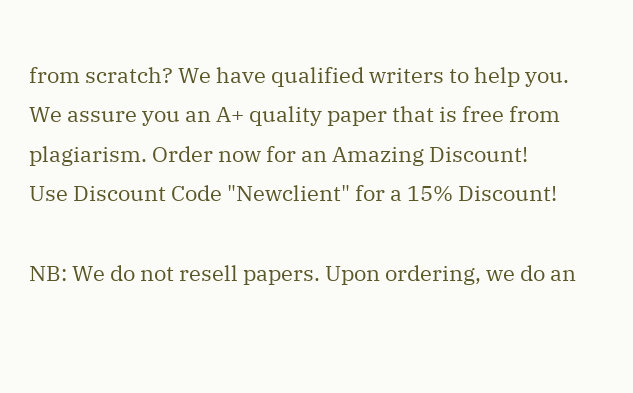from scratch? We have qualified writers to help you. We assure you an A+ quality paper that is free from plagiarism. Order now for an Amazing Discount!
Use Discount Code "Newclient" for a 15% Discount!

NB: We do not resell papers. Upon ordering, we do an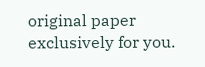original paper exclusively for you.